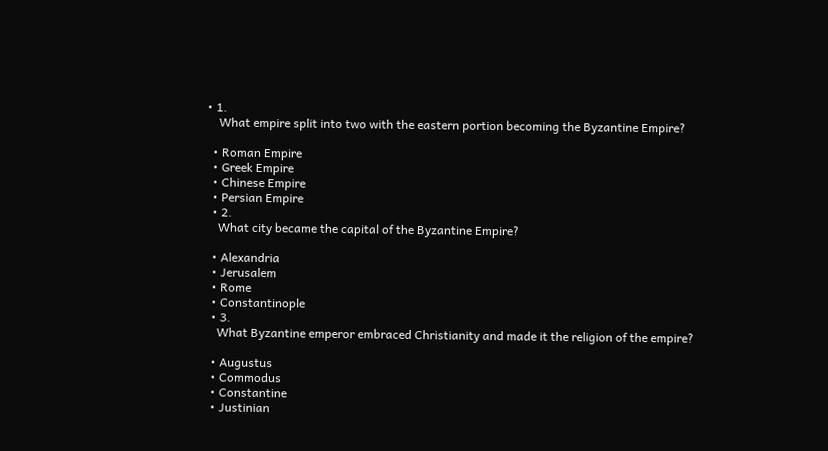• 1.
    What empire split into two with the eastern portion becoming the Byzantine Empire?

  • Roman Empire
  • Greek Empire
  • Chinese Empire
  • Persian Empire
  • 2.
    What city became the capital of the Byzantine Empire?

  • Alexandria
  • Jerusalem
  • Rome
  • Constantinople
  • 3.
    What Byzantine emperor embraced Christianity and made it the religion of the empire?

  • Augustus
  • Commodus
  • Constantine
  • Justinian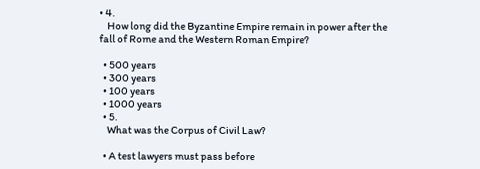• 4.
    How long did the Byzantine Empire remain in power after the fall of Rome and the Western Roman Empire?

  • 500 years
  • 300 years
  • 100 years
  • 1000 years
  • 5.
    What was the Corpus of Civil Law?

  • A test lawyers must pass before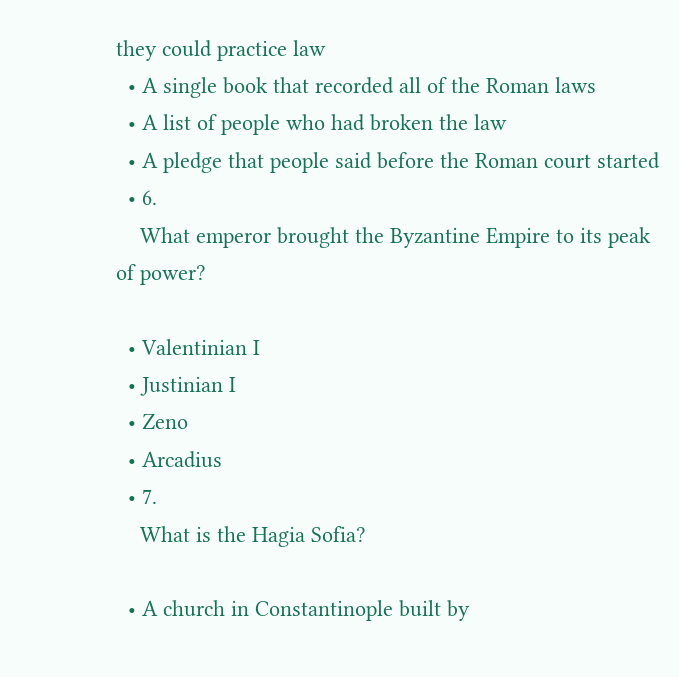they could practice law
  • A single book that recorded all of the Roman laws
  • A list of people who had broken the law
  • A pledge that people said before the Roman court started
  • 6.
    What emperor brought the Byzantine Empire to its peak of power?

  • Valentinian I
  • Justinian I
  • Zeno
  • Arcadius
  • 7.
    What is the Hagia Sofia?

  • A church in Constantinople built by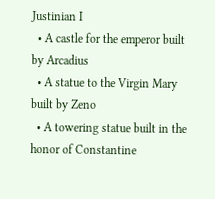Justinian I
  • A castle for the emperor built by Arcadius
  • A statue to the Virgin Mary built by Zeno
  • A towering statue built in the honor of Constantine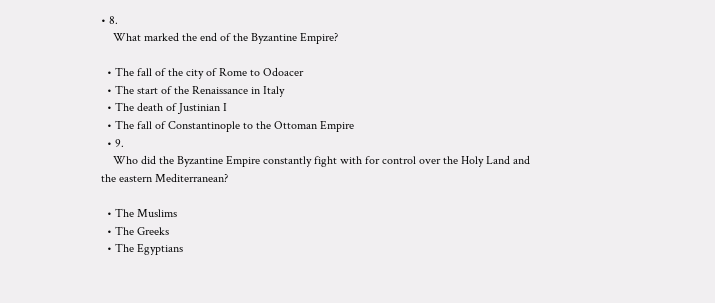• 8.
    What marked the end of the Byzantine Empire?

  • The fall of the city of Rome to Odoacer
  • The start of the Renaissance in Italy
  • The death of Justinian I
  • The fall of Constantinople to the Ottoman Empire
  • 9.
    Who did the Byzantine Empire constantly fight with for control over the Holy Land and the eastern Mediterranean?

  • The Muslims
  • The Greeks
  • The Egyptians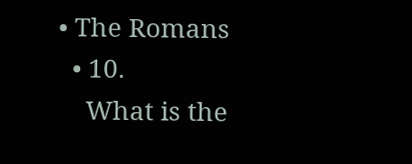• The Romans
  • 10.
    What is the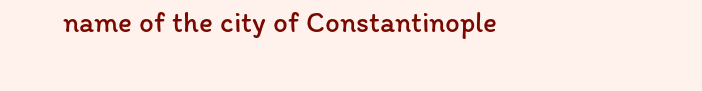name of the city of Constantinople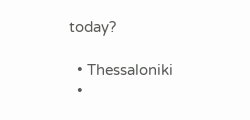today?

  • Thessaloniki
  •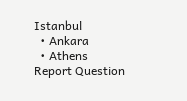Istanbul
  • Ankara
  • Athens
Report Question